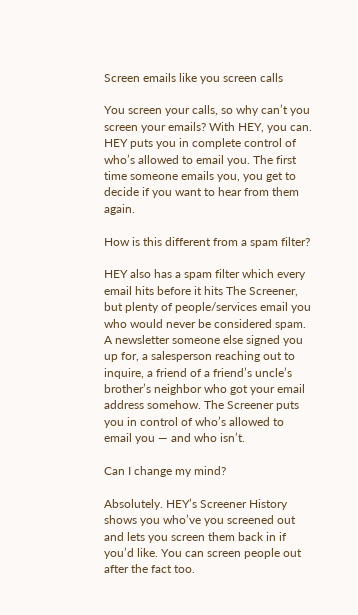Screen emails like you screen calls

You screen your calls, so why can’t you screen your emails? With HEY, you can. HEY puts you in complete control of who’s allowed to email you. The first time someone emails you, you get to decide if you want to hear from them again.

How is this different from a spam filter?

HEY also has a spam filter which every email hits before it hits The Screener, but plenty of people/services email you who would never be considered spam. A newsletter someone else signed you up for, a salesperson reaching out to inquire, a friend of a friend’s uncle’s brother’s neighbor who got your email address somehow. The Screener puts you in control of who’s allowed to email you — and who isn’t.

Can I change my mind?

Absolutely. HEY’s Screener History shows you who’ve you screened out and lets you screen them back in if you’d like. You can screen people out after the fact too.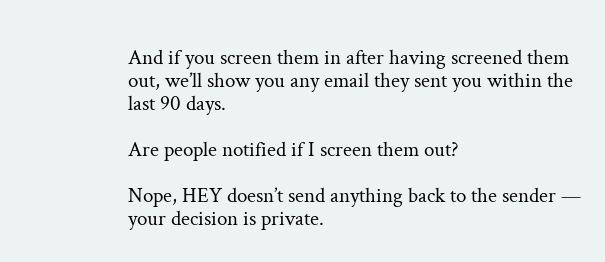And if you screen them in after having screened them out, we’ll show you any email they sent you within the last 90 days.

Are people notified if I screen them out?

Nope, HEY doesn’t send anything back to the sender — your decision is private.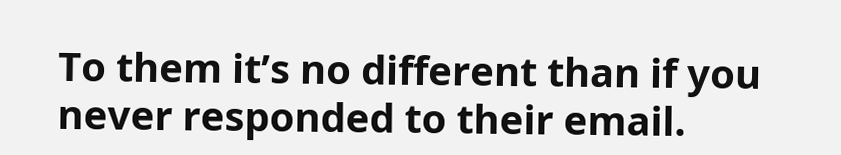To them it’s no different than if you never responded to their email.